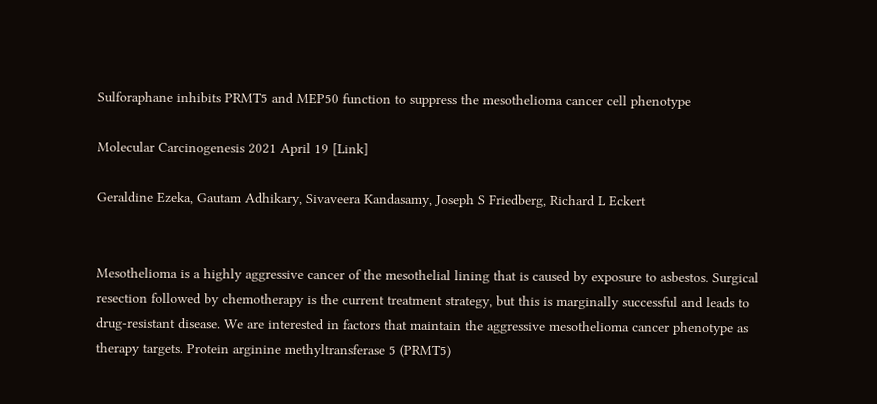Sulforaphane inhibits PRMT5 and MEP50 function to suppress the mesothelioma cancer cell phenotype

Molecular Carcinogenesis 2021 April 19 [Link]

Geraldine Ezeka, Gautam Adhikary, Sivaveera Kandasamy, Joseph S Friedberg, Richard L Eckert


Mesothelioma is a highly aggressive cancer of the mesothelial lining that is caused by exposure to asbestos. Surgical resection followed by chemotherapy is the current treatment strategy, but this is marginally successful and leads to drug-resistant disease. We are interested in factors that maintain the aggressive mesothelioma cancer phenotype as therapy targets. Protein arginine methyltransferase 5 (PRMT5)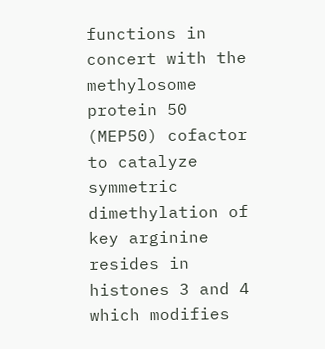functions in concert with the methylosome protein 50 (MEP50) cofactor to catalyze symmetric dimethylation of key arginine resides in histones 3 and 4 which modifies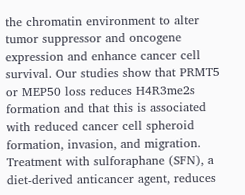the chromatin environment to alter tumor suppressor and oncogene expression and enhance cancer cell survival. Our studies show that PRMT5 or MEP50 loss reduces H4R3me2s formation and that this is associated with reduced cancer cell spheroid formation, invasion, and migration. Treatment with sulforaphane (SFN), a diet-derived anticancer agent, reduces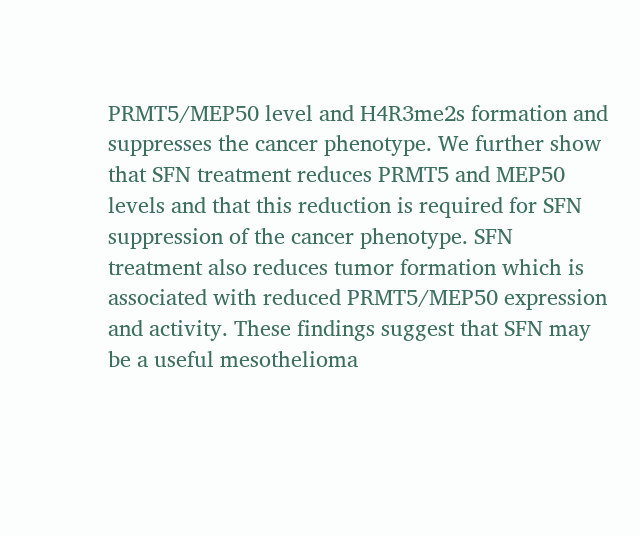PRMT5/MEP50 level and H4R3me2s formation and suppresses the cancer phenotype. We further show that SFN treatment reduces PRMT5 and MEP50 levels and that this reduction is required for SFN suppression of the cancer phenotype. SFN treatment also reduces tumor formation which is associated with reduced PRMT5/MEP50 expression and activity. These findings suggest that SFN may be a useful mesothelioma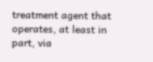treatment agent that operates, at least in part, via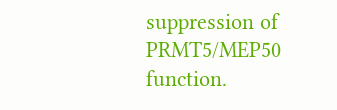suppression of PRMT5/MEP50 function.